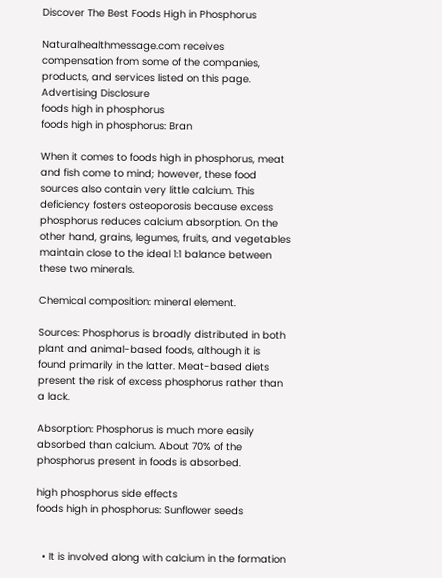Discover The Best Foods High in Phosphorus

Naturalhealthmessage.com receives compensation from some of the companies, products, and services listed on this page. Advertising Disclosure
foods high in phosphorus
foods high in phosphorus: Bran

When it comes to foods high in phosphorus, meat and fish come to mind; however, these food sources also contain very little calcium. This deficiency fosters osteoporosis because excess phosphorus reduces calcium absorption. On the other hand, grains, legumes, fruits, and vegetables maintain close to the ideal 1:1 balance between these two minerals.

Chemical composition: mineral element.

Sources: Phosphorus is broadly distributed in both plant and animal-based foods, although it is found primarily in the latter. Meat-based diets present the risk of excess phosphorus rather than a lack.

Absorption: Phosphorus is much more easily absorbed than calcium. About 70% of the phosphorus present in foods is absorbed.

high phosphorus side effects
foods high in phosphorus: Sunflower seeds


  • It is involved along with calcium in the formation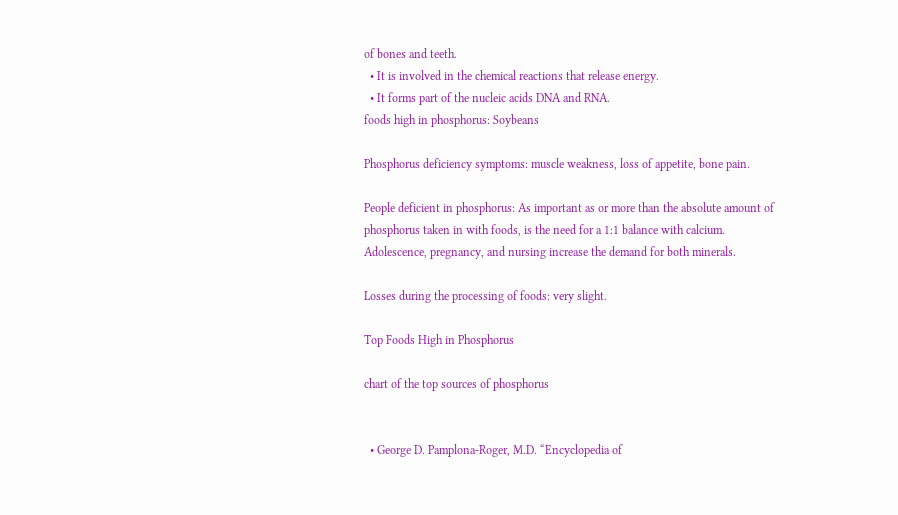of bones and teeth.
  • It is involved in the chemical reactions that release energy.
  • It forms part of the nucleic acids DNA and RNA.
foods high in phosphorus: Soybeans

Phosphorus deficiency symptoms: muscle weakness, loss of appetite, bone pain.

People deficient in phosphorus: As important as or more than the absolute amount of phosphorus taken in with foods, is the need for a 1:1 balance with calcium. Adolescence, pregnancy, and nursing increase the demand for both minerals.

Losses during the processing of foods: very slight.

Top Foods High in Phosphorus

chart of the top sources of phosphorus


  • George D. Pamplona-Roger, M.D. “Encyclopedia of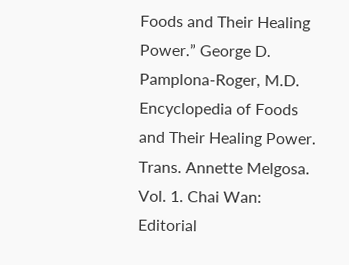Foods and Their Healing Power.” George D. Pamplona-Roger, M.D. Encyclopedia of Foods and Their Healing Power. Trans. Annette Melgosa. Vol. 1. Chai Wan: Editorial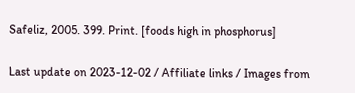Safeliz, 2005. 399. Print. [foods high in phosphorus]

Last update on 2023-12-02 / Affiliate links / Images from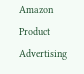Amazon Product Advertising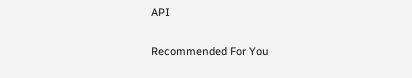API

Recommended For You